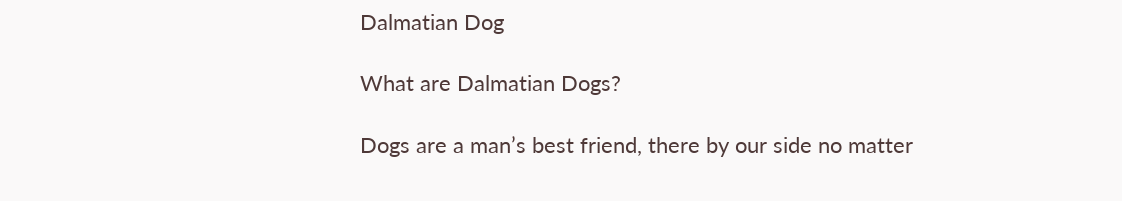Dalmatian Dog

What are Dalmatian Dogs?

Dogs are a man’s best friend, there by our side no matter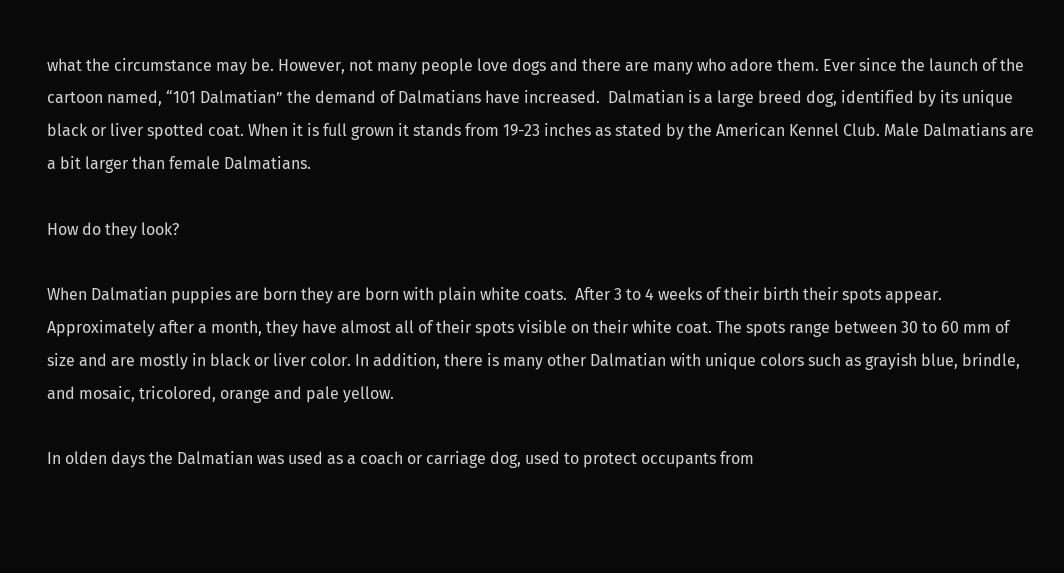what the circumstance may be. However, not many people love dogs and there are many who adore them. Ever since the launch of the cartoon named, “101 Dalmatian” the demand of Dalmatians have increased.  Dalmatian is a large breed dog, identified by its unique black or liver spotted coat. When it is full grown it stands from 19-23 inches as stated by the American Kennel Club. Male Dalmatians are a bit larger than female Dalmatians.

How do they look?

When Dalmatian puppies are born they are born with plain white coats.  After 3 to 4 weeks of their birth their spots appear. Approximately after a month, they have almost all of their spots visible on their white coat. The spots range between 30 to 60 mm of size and are mostly in black or liver color. In addition, there is many other Dalmatian with unique colors such as grayish blue, brindle, and mosaic, tricolored, orange and pale yellow.

In olden days the Dalmatian was used as a coach or carriage dog, used to protect occupants from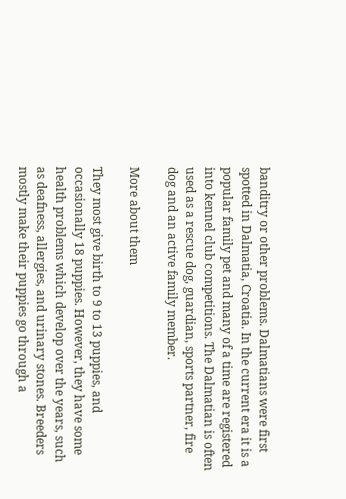banditry or other problems. Dalmatians were first spotted in Dalmatia, Croatia. In the current era it is a popular family pet and many of a time are registered into kennel club competitions. The Dalmatian is often used as a rescue dog, guardian, sports partner, fire dog and an active family member.

More about them

They most give birth to 9 to 13 puppies, and occasionally 18 puppies. However, they have some health problems which develop over the years, such as deafness, allergies, and urinary stones. Breeders mostly make their puppies go through a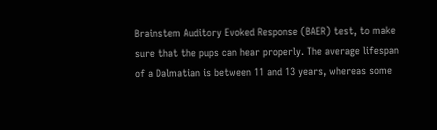Brainstem Auditory Evoked Response (BAER) test, to make sure that the pups can hear properly. The average lifespan of a Dalmatian is between 11 and 13 years, whereas some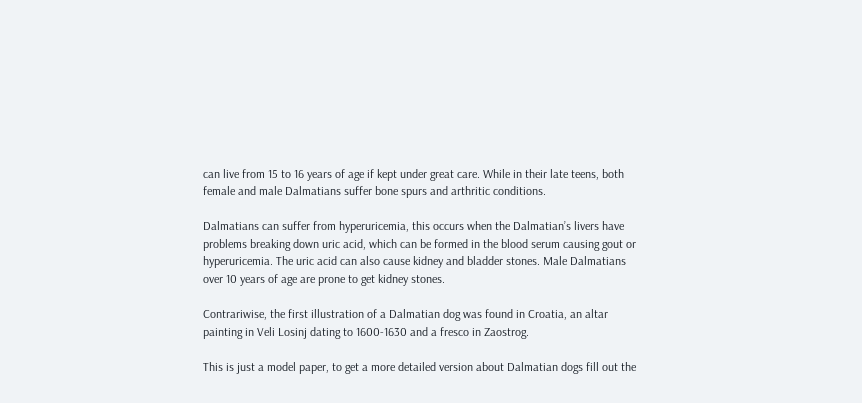can live from 15 to 16 years of age if kept under great care. While in their late teens, both female and male Dalmatians suffer bone spurs and arthritic conditions.

Dalmatians can suffer from hyperuricemia, this occurs when the Dalmatian’s livers have problems breaking down uric acid, which can be formed in the blood serum causing gout or hyperuricemia. The uric acid can also cause kidney and bladder stones. Male Dalmatians over 10 years of age are prone to get kidney stones.

Contrariwise, the first illustration of a Dalmatian dog was found in Croatia, an altar painting in Veli Losinj dating to 1600-1630 and a fresco in Zaostrog.

This is just a model paper, to get a more detailed version about Dalmatian dogs fill out the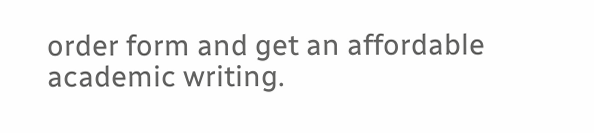order form and get an affordable academic writing.